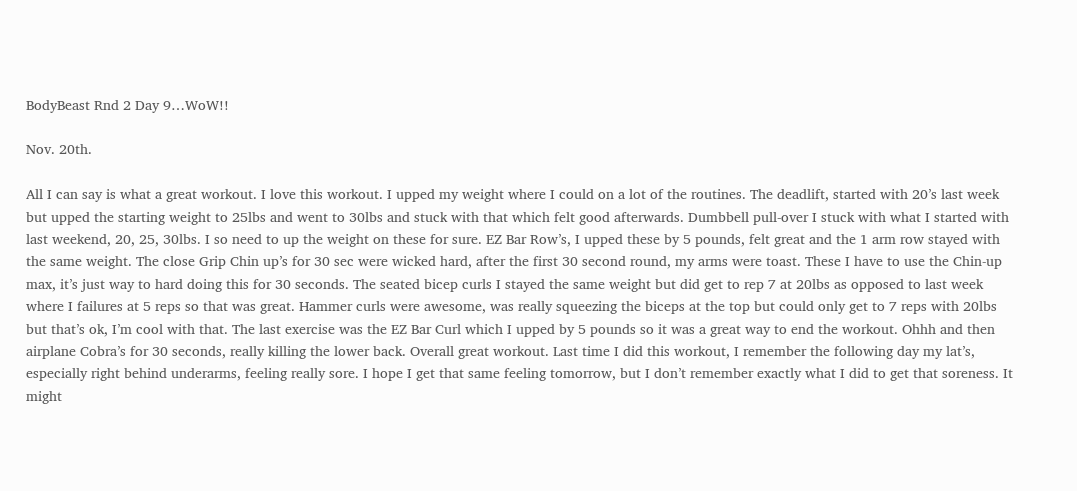BodyBeast Rnd 2 Day 9…WoW!!

Nov. 20th.

All I can say is what a great workout. I love this workout. I upped my weight where I could on a lot of the routines. The deadlift, started with 20’s last week but upped the starting weight to 25lbs and went to 30lbs and stuck with that which felt good afterwards. Dumbbell pull-over I stuck with what I started with last weekend, 20, 25, 30lbs. I so need to up the weight on these for sure. EZ Bar Row’s, I upped these by 5 pounds, felt great and the 1 arm row stayed with the same weight. The close Grip Chin up’s for 30 sec were wicked hard, after the first 30 second round, my arms were toast. These I have to use the Chin-up max, it’s just way to hard doing this for 30 seconds. The seated bicep curls I stayed the same weight but did get to rep 7 at 20lbs as opposed to last week where I failures at 5 reps so that was great. Hammer curls were awesome, was really squeezing the biceps at the top but could only get to 7 reps with 20lbs but that’s ok, I’m cool with that. The last exercise was the EZ Bar Curl which I upped by 5 pounds so it was a great way to end the workout. Ohhh and then airplane Cobra’s for 30 seconds, really killing the lower back. Overall great workout. Last time I did this workout, I remember the following day my lat’s, especially right behind underarms, feeling really sore. I hope I get that same feeling tomorrow, but I don’t remember exactly what I did to get that soreness. It might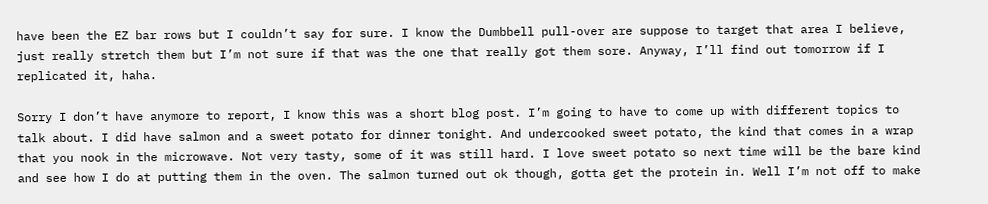have been the EZ bar rows but I couldn’t say for sure. I know the Dumbbell pull-over are suppose to target that area I believe, just really stretch them but I’m not sure if that was the one that really got them sore. Anyway, I’ll find out tomorrow if I replicated it, haha.

Sorry I don’t have anymore to report, I know this was a short blog post. I’m going to have to come up with different topics to talk about. I did have salmon and a sweet potato for dinner tonight. And undercooked sweet potato, the kind that comes in a wrap that you nook in the microwave. Not very tasty, some of it was still hard. I love sweet potato so next time will be the bare kind and see how I do at putting them in the oven. The salmon turned out ok though, gotta get the protein in. Well I’m not off to make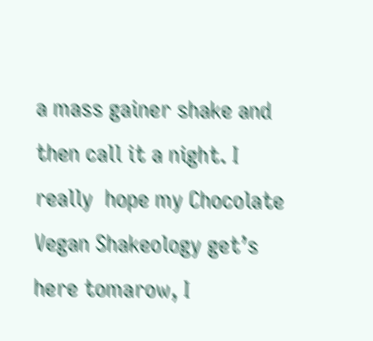a mass gainer shake and then call it a night. I really  hope my Chocolate Vegan Shakeology get’s here tomarow, I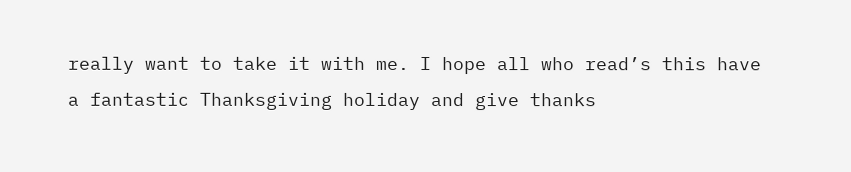really want to take it with me. I hope all who read’s this have a fantastic Thanksgiving holiday and give thanks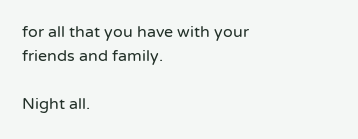for all that you have with your friends and family.

Night all.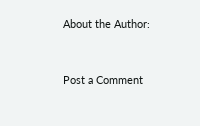About the Author:


Post a Comment